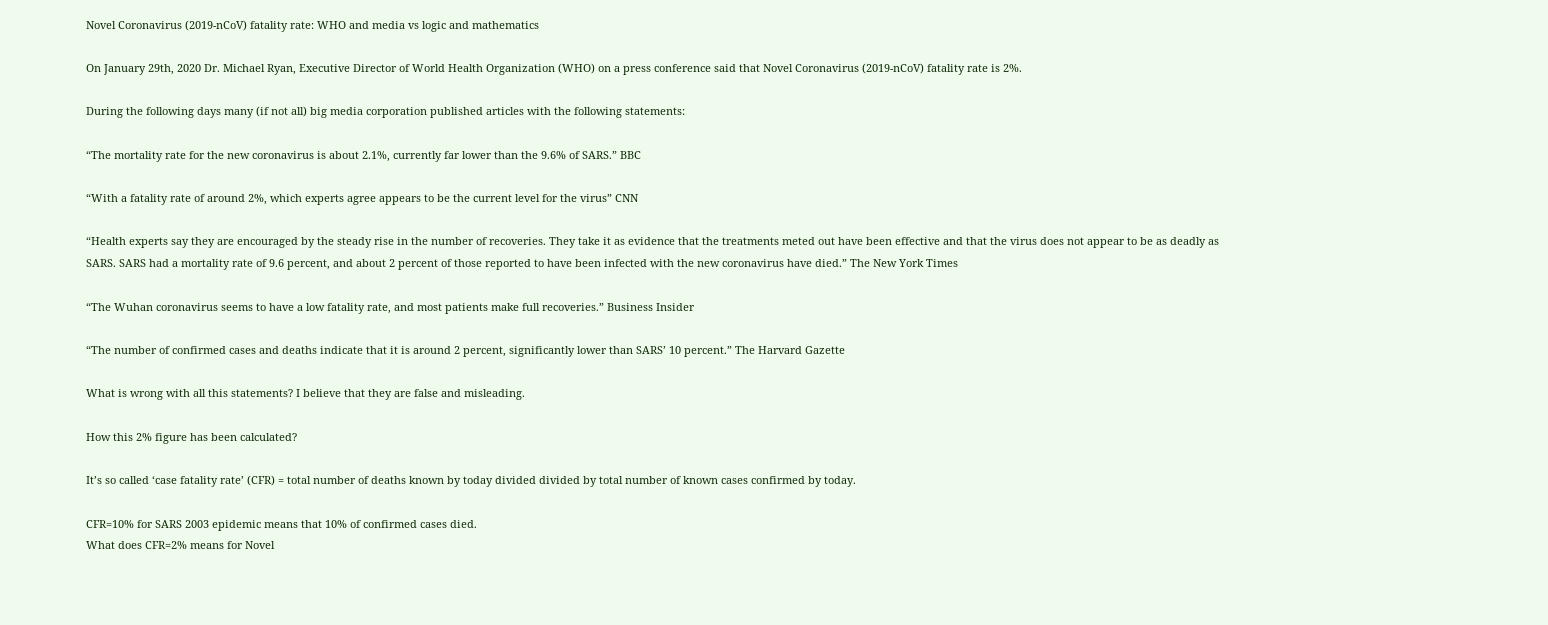Novel Coronavirus (2019-nCoV) fatality rate: WHO and media vs logic and mathematics

On January 29th, 2020 Dr. Michael Ryan, Executive Director of World Health Organization (WHO) on a press conference said that Novel Coronavirus (2019-nCoV) fatality rate is 2%.

During the following days many (if not all) big media corporation published articles with the following statements:

“The mortality rate for the new coronavirus is about 2.1%, currently far lower than the 9.6% of SARS.” BBC

“With a fatality rate of around 2%, which experts agree appears to be the current level for the virus” CNN

“Health experts say they are encouraged by the steady rise in the number of recoveries. They take it as evidence that the treatments meted out have been effective and that the virus does not appear to be as deadly as SARS. SARS had a mortality rate of 9.6 percent, and about 2 percent of those reported to have been infected with the new coronavirus have died.” The New York Times

“The Wuhan coronavirus seems to have a low fatality rate, and most patients make full recoveries.” Business Insider

“The number of confirmed cases and deaths indicate that it is around 2 percent, significantly lower than SARS’ 10 percent.” The Harvard Gazette

What is wrong with all this statements? I believe that they are false and misleading.

How this 2% figure has been calculated?

It’s so called ‘case fatality rate’ (CFR) = total number of deaths known by today divided divided by total number of known cases confirmed by today.

CFR=10% for SARS 2003 epidemic means that 10% of confirmed cases died.
What does CFR=2% means for Novel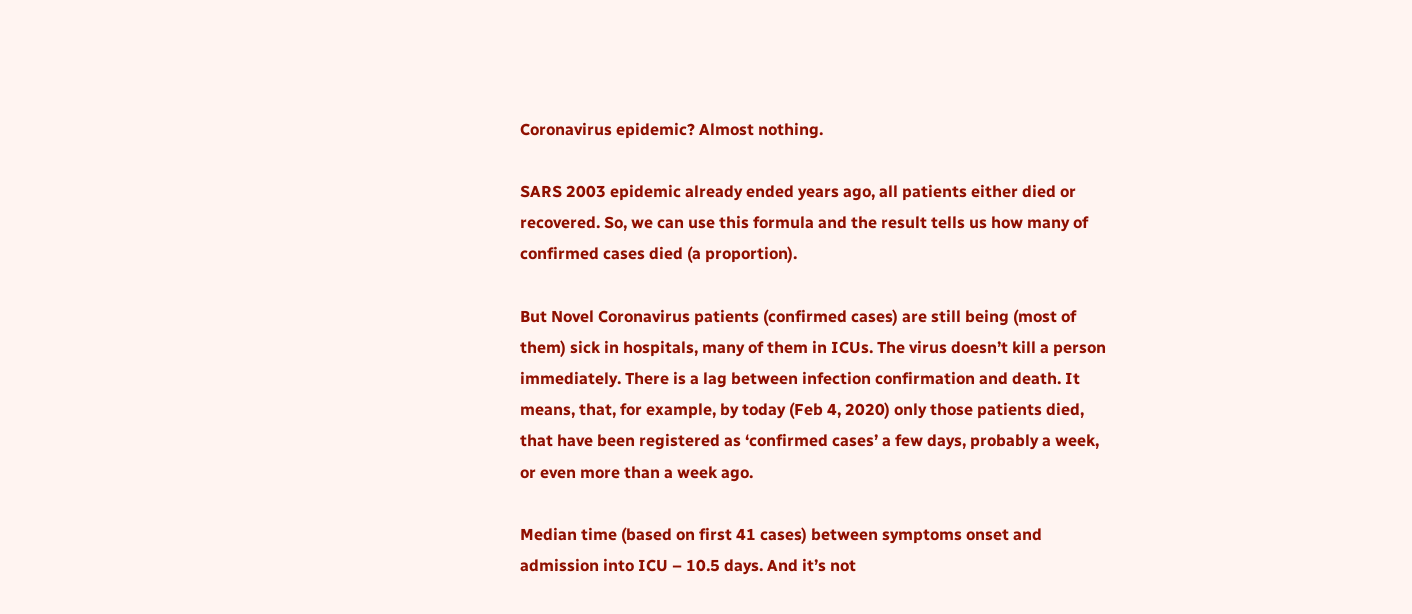Coronavirus epidemic? Almost nothing.

SARS 2003 epidemic already ended years ago, all patients either died or recovered. So, we can use this formula and the result tells us how many of confirmed cases died (a proportion).

But Novel Coronavirus patients (confirmed cases) are still being (most of them) sick in hospitals, many of them in ICUs. The virus doesn’t kill a person immediately. There is a lag between infection confirmation and death. It means, that, for example, by today (Feb 4, 2020) only those patients died, that have been registered as ‘confirmed cases’ a few days, probably a week, or even more than a week ago.

Median time (based on first 41 cases) between symptoms onset and admission into ICU – 10.5 days. And it’s not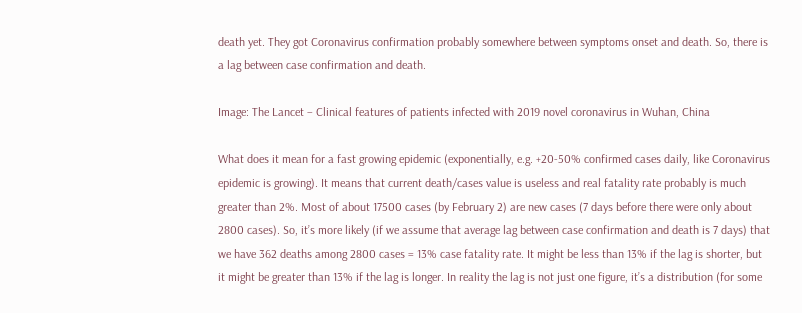death yet. They got Coronavirus confirmation probably somewhere between symptoms onset and death. So, there is a lag between case confirmation and death.

Image: The Lancet – Clinical features of patients infected with 2019 novel coronavirus in Wuhan, China

What does it mean for a fast growing epidemic (exponentially, e.g. +20-50% confirmed cases daily, like Coronavirus epidemic is growing). It means that current death/cases value is useless and real fatality rate probably is much greater than 2%. Most of about 17500 cases (by February 2) are new cases (7 days before there were only about 2800 cases). So, it’s more likely (if we assume that average lag between case confirmation and death is 7 days) that we have 362 deaths among 2800 cases = 13% case fatality rate. It might be less than 13% if the lag is shorter, but it might be greater than 13% if the lag is longer. In reality the lag is not just one figure, it’s a distribution (for some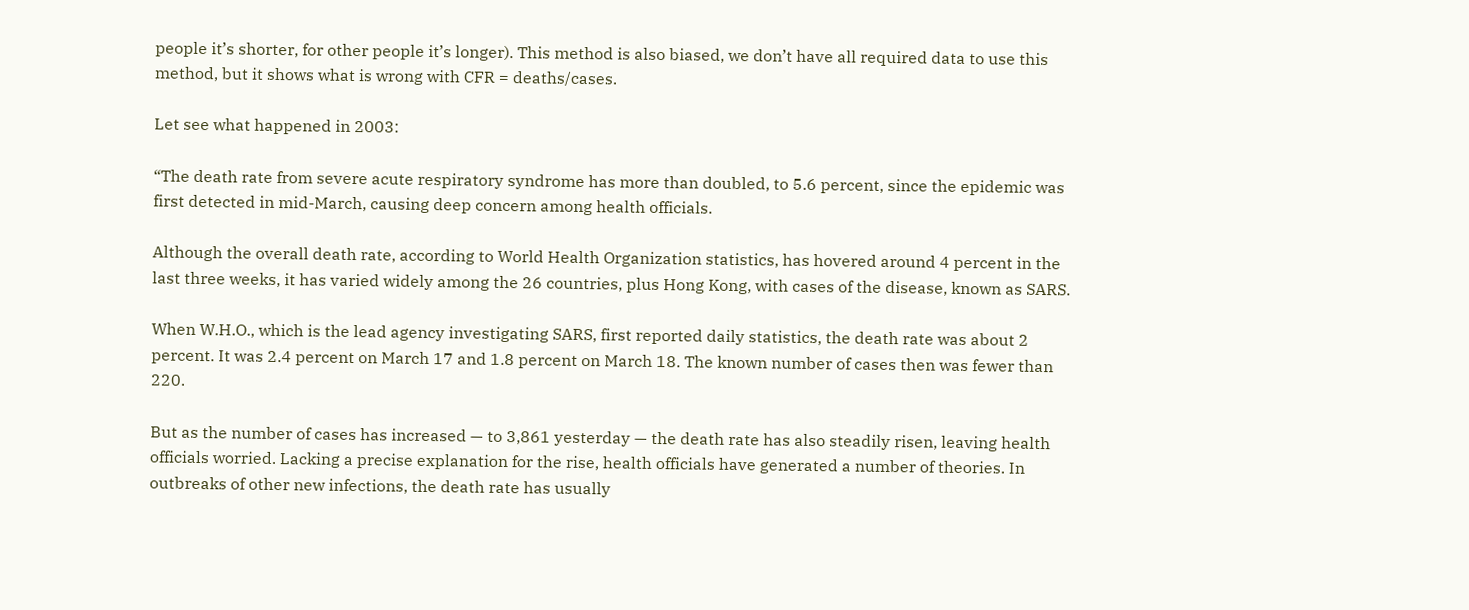people it’s shorter, for other people it’s longer). This method is also biased, we don’t have all required data to use this method, but it shows what is wrong with CFR = deaths/cases.

Let see what happened in 2003:

“The death rate from severe acute respiratory syndrome has more than doubled, to 5.6 percent, since the epidemic was first detected in mid-March, causing deep concern among health officials.

Although the overall death rate, according to World Health Organization statistics, has hovered around 4 percent in the last three weeks, it has varied widely among the 26 countries, plus Hong Kong, with cases of the disease, known as SARS.

When W.H.O., which is the lead agency investigating SARS, first reported daily statistics, the death rate was about 2 percent. It was 2.4 percent on March 17 and 1.8 percent on March 18. The known number of cases then was fewer than 220.

But as the number of cases has increased — to 3,861 yesterday — the death rate has also steadily risen, leaving health officials worried. Lacking a precise explanation for the rise, health officials have generated a number of theories. In outbreaks of other new infections, the death rate has usually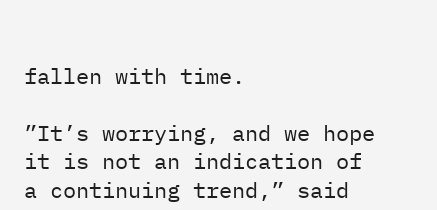fallen with time.

”It’s worrying, and we hope it is not an indication of a continuing trend,” said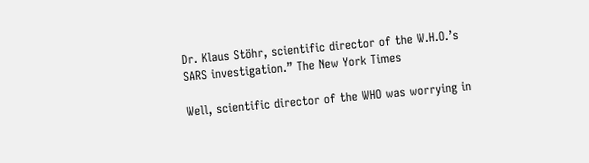Dr. Klaus Stöhr, scientific director of the W.H.O.’s SARS investigation.” The New York Times

Well, scientific director of the WHO was worrying in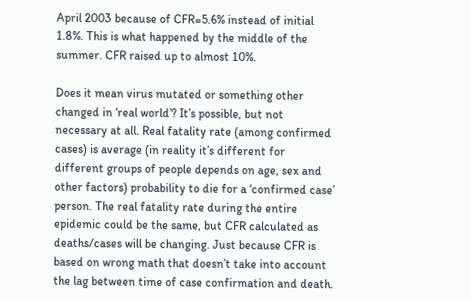April 2003 because of CFR=5.6% instead of initial 1.8%. This is what happened by the middle of the summer. CFR raised up to almost 10%.

Does it mean virus mutated or something other changed in ‘real world’? It’s possible, but not necessary at all. Real fatality rate (among confirmed cases) is average (in reality it’s different for different groups of people depends on age, sex and other factors) probability to die for a ‘confirmed case’ person. The real fatality rate during the entire epidemic could be the same, but CFR calculated as deaths/cases will be changing. Just because CFR is based on wrong math that doesn’t take into account the lag between time of case confirmation and death.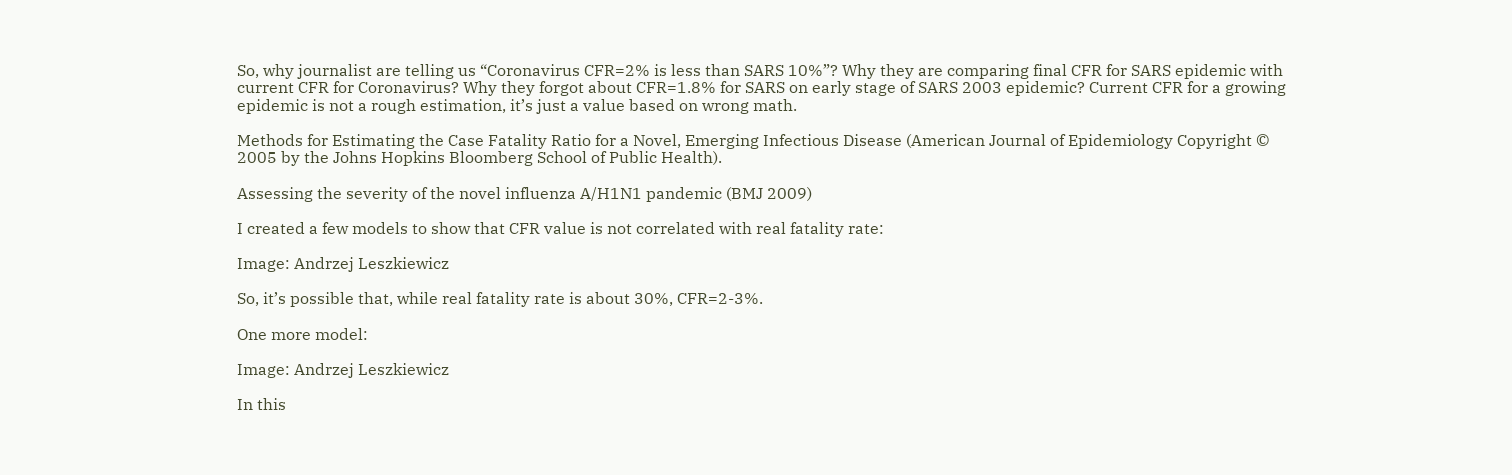So, why journalist are telling us “Coronavirus CFR=2% is less than SARS 10%”? Why they are comparing final CFR for SARS epidemic with current CFR for Coronavirus? Why they forgot about CFR=1.8% for SARS on early stage of SARS 2003 epidemic? Current CFR for a growing epidemic is not a rough estimation, it’s just a value based on wrong math.

Methods for Estimating the Case Fatality Ratio for a Novel, Emerging Infectious Disease (American Journal of Epidemiology Copyright © 2005 by the Johns Hopkins Bloomberg School of Public Health).

Assessing the severity of the novel influenza A/H1N1 pandemic (BMJ 2009)

I created a few models to show that CFR value is not correlated with real fatality rate:

Image: Andrzej Leszkiewicz

So, it’s possible that, while real fatality rate is about 30%, CFR=2-3%.

One more model:

Image: Andrzej Leszkiewicz

In this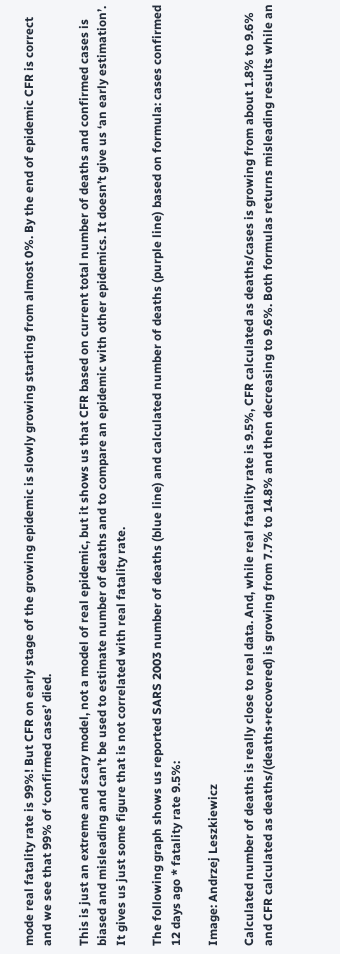mode real fatality rate is 99%! But CFR on early stage of the growing epidemic is slowly growing starting from almost 0%. By the end of epidemic CFR is correct and we see that 99% of ‘confirmed cases’ died.

This is just an extreme and scary model, not a model of real epidemic, but it shows us that CFR based on current total number of deaths and confirmed cases is biased and misleading and can’t be used to estimate number of deaths and to compare an epidemic with other epidemics. It doesn’t give us ‘an early estimation’. It gives us just some figure that is not correlated with real fatality rate.

The following graph shows us reported SARS 2003 number of deaths (blue line) and calculated number of deaths (purple line) based on formula: cases confirmed 12 days ago * fatality rate 9.5%:

Image: Andrzej Leszkiewicz

Calculated number of deaths is really close to real data. And, while real fatality rate is 9.5%, CFR calculated as deaths/cases is growing from about 1.8% to 9.6% and CFR calculated as deaths/(deaths+recovered) is growing from 7.7% to 14.8% and then decreasing to 9.6%. Both formulas returns misleading results while an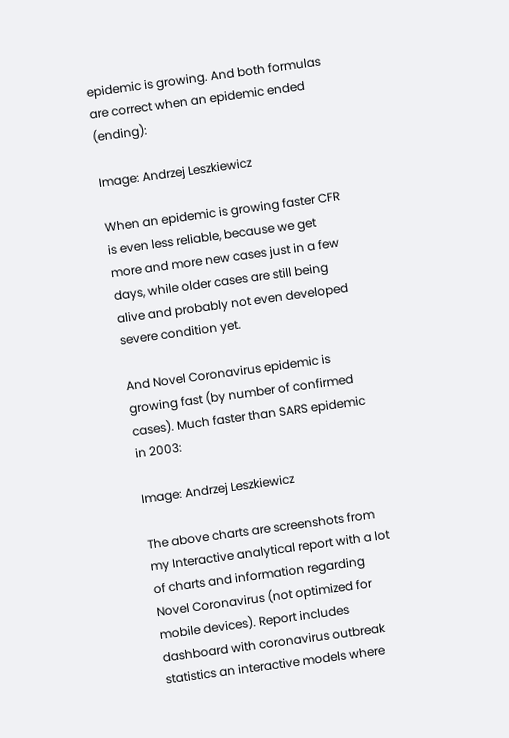epidemic is growing. And both formulas are correct when an epidemic ended (ending):

Image: Andrzej Leszkiewicz

When an epidemic is growing faster CFR is even less reliable, because we get more and more new cases just in a few days, while older cases are still being alive and probably not even developed severe condition yet.

And Novel Coronavirus epidemic is growing fast (by number of confirmed cases). Much faster than SARS epidemic in 2003:

Image: Andrzej Leszkiewicz

The above charts are screenshots from my Interactive analytical report with a lot of charts and information regarding Novel Coronavirus (not optimized for mobile devices). Report includes dashboard with coronavirus outbreak statistics an interactive models where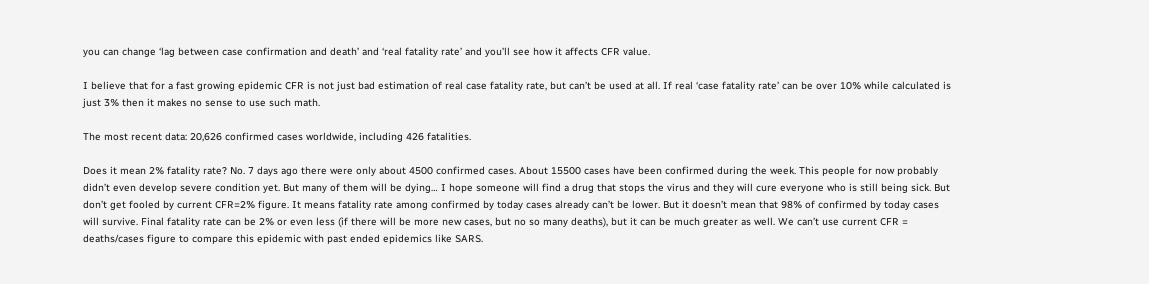you can change ‘lag between case confirmation and death’ and ‘real fatality rate’ and you’ll see how it affects CFR value.

I believe that for a fast growing epidemic CFR is not just bad estimation of real case fatality rate, but can’t be used at all. If real ‘case fatality rate’ can be over 10% while calculated is just 3% then it makes no sense to use such math.

The most recent data: 20,626 confirmed cases worldwide, including 426 fatalities.

Does it mean 2% fatality rate? No. 7 days ago there were only about 4500 confirmed cases. About 15500 cases have been confirmed during the week. This people for now probably didn’t even develop severe condition yet. But many of them will be dying… I hope someone will find a drug that stops the virus and they will cure everyone who is still being sick. But don’t get fooled by current CFR=2% figure. It means fatality rate among confirmed by today cases already can’t be lower. But it doesn’t mean that 98% of confirmed by today cases will survive. Final fatality rate can be 2% or even less (if there will be more new cases, but no so many deaths), but it can be much greater as well. We can’t use current CFR = deaths/cases figure to compare this epidemic with past ended epidemics like SARS.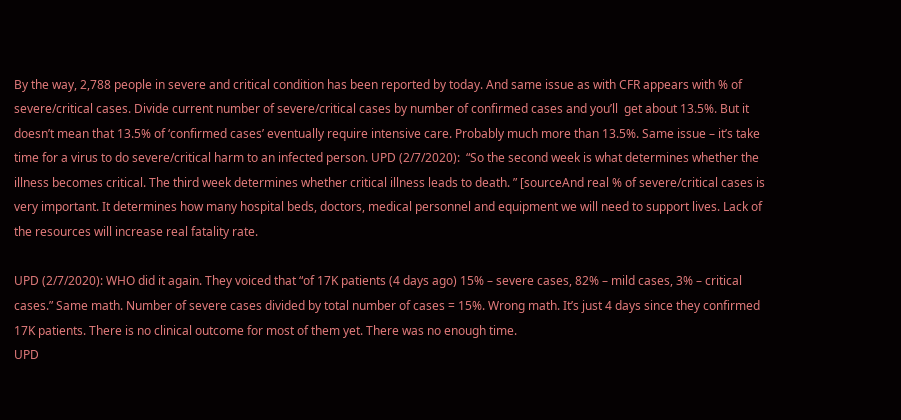By the way, 2,788 people in severe and critical condition has been reported by today. And same issue as with CFR appears with % of severe/critical cases. Divide current number of severe/critical cases by number of confirmed cases and you’ll  get about 13.5%. But it doesn’t mean that 13.5% of ‘confirmed cases’ eventually require intensive care. Probably much more than 13.5%. Same issue – it’s take time for a virus to do severe/critical harm to an infected person. UPD (2/7/2020):  “So the second week is what determines whether the illness becomes critical. The third week determines whether critical illness leads to death. ” [sourceAnd real % of severe/critical cases is very important. It determines how many hospital beds, doctors, medical personnel and equipment we will need to support lives. Lack of the resources will increase real fatality rate.

UPD (2/7/2020): WHO did it again. They voiced that “of 17K patients (4 days ago) 15% – severe cases, 82% – mild cases, 3% – critical cases.” Same math. Number of severe cases divided by total number of cases = 15%. Wrong math. It’s just 4 days since they confirmed 17K patients. There is no clinical outcome for most of them yet. There was no enough time.
UPD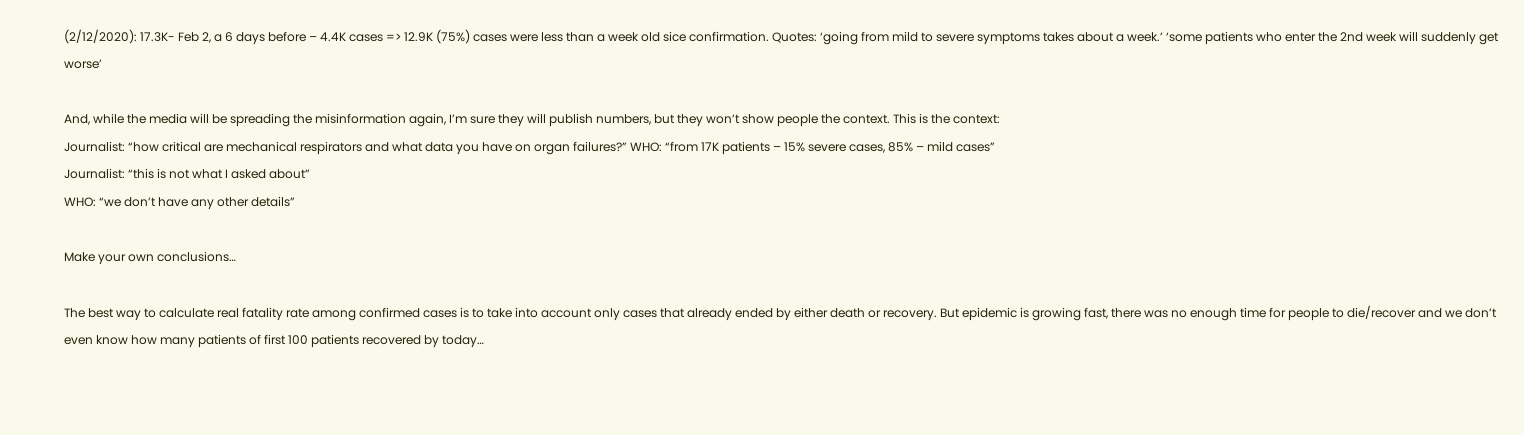(2/12/2020): 17.3K- Feb 2, a 6 days before – 4.4K cases => 12.9K (75%) cases were less than a week old sice confirmation. Quotes: ‘going from mild to severe symptoms takes about a week.’ ‘some patients who enter the 2nd week will suddenly get worse’

And, while the media will be spreading the misinformation again, I’m sure they will publish numbers, but they won’t show people the context. This is the context:
Journalist: “how critical are mechanical respirators and what data you have on organ failures?” WHO: “from 17K patients – 15% severe cases, 85% – mild cases”
Journalist: “this is not what I asked about”
WHO: “we don’t have any other details”

Make your own conclusions…

The best way to calculate real fatality rate among confirmed cases is to take into account only cases that already ended by either death or recovery. But epidemic is growing fast, there was no enough time for people to die/recover and we don’t even know how many patients of first 100 patients recovered by today…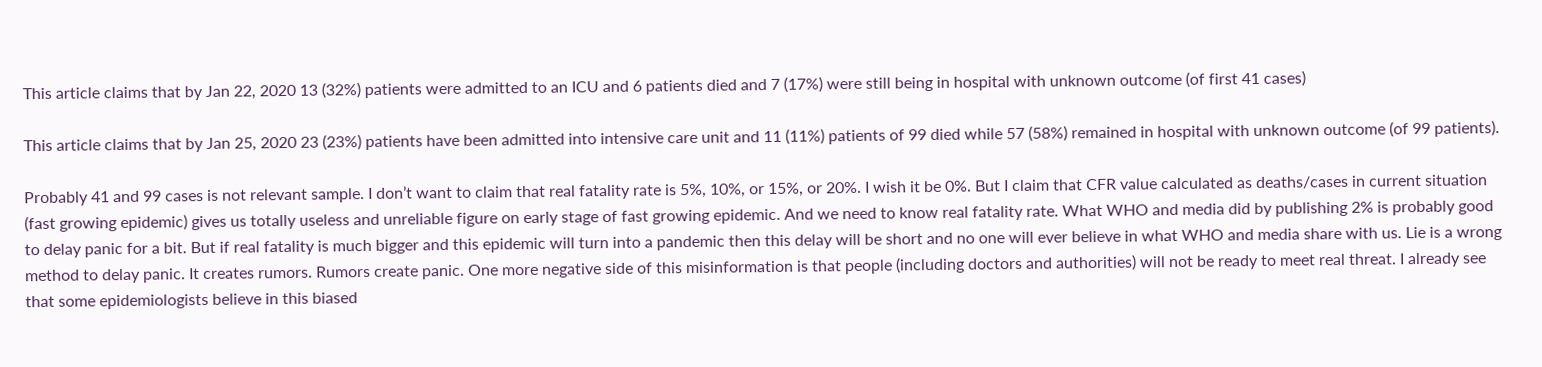This article claims that by Jan 22, 2020 13 (32%) patients were admitted to an ICU and 6 patients died and 7 (17%) were still being in hospital with unknown outcome (of first 41 cases)

This article claims that by Jan 25, 2020 23 (23%) patients have been admitted into intensive care unit and 11 (11%) patients of 99 died while 57 (58%) remained in hospital with unknown outcome (of 99 patients).

Probably 41 and 99 cases is not relevant sample. I don’t want to claim that real fatality rate is 5%, 10%, or 15%, or 20%. I wish it be 0%. But I claim that CFR value calculated as deaths/cases in current situation (fast growing epidemic) gives us totally useless and unreliable figure on early stage of fast growing epidemic. And we need to know real fatality rate. What WHO and media did by publishing 2% is probably good to delay panic for a bit. But if real fatality is much bigger and this epidemic will turn into a pandemic then this delay will be short and no one will ever believe in what WHO and media share with us. Lie is a wrong method to delay panic. It creates rumors. Rumors create panic. One more negative side of this misinformation is that people (including doctors and authorities) will not be ready to meet real threat. I already see that some epidemiologists believe in this biased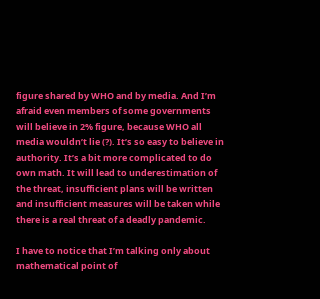figure shared by WHO and by media. And I’m afraid even members of some governments will believe in 2% figure, because WHO all media wouldn’t lie (?). It’s so easy to believe in authority. It’s a bit more complicated to do own math. It will lead to underestimation of the threat, insufficient plans will be written and insufficient measures will be taken while there is a real threat of a deadly pandemic.

I have to notice that I’m talking only about mathematical point of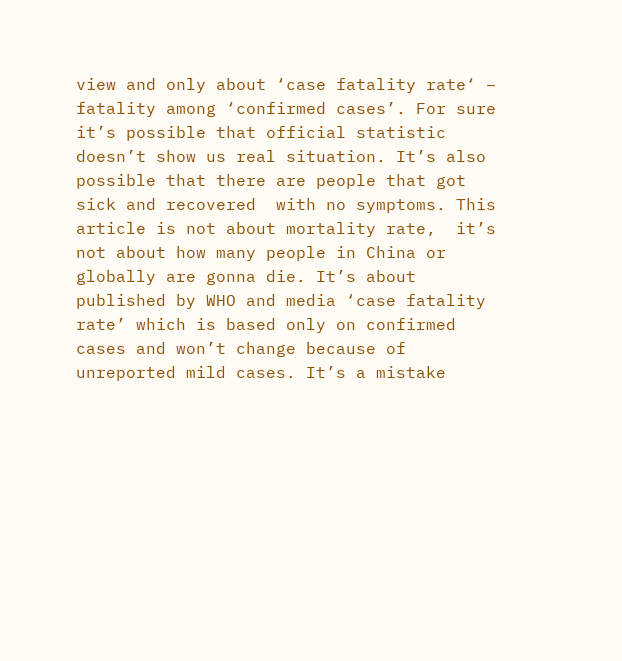view and only about ‘case fatality rate‘ – fatality among ‘confirmed cases’. For sure it’s possible that official statistic doesn’t show us real situation. It’s also possible that there are people that got sick and recovered  with no symptoms. This article is not about mortality rate,  it’s not about how many people in China or globally are gonna die. It’s about published by WHO and media ‘case fatality rate’ which is based only on confirmed cases and won’t change because of unreported mild cases. It’s a mistake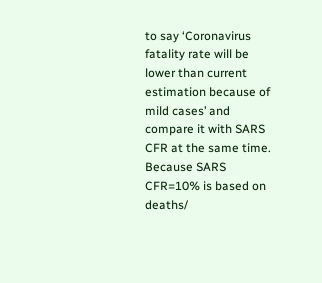to say ‘Coronavirus fatality rate will be lower than current estimation because of mild cases’ and compare it with SARS CFR at the same time. Because SARS CFR=10% is based on deaths/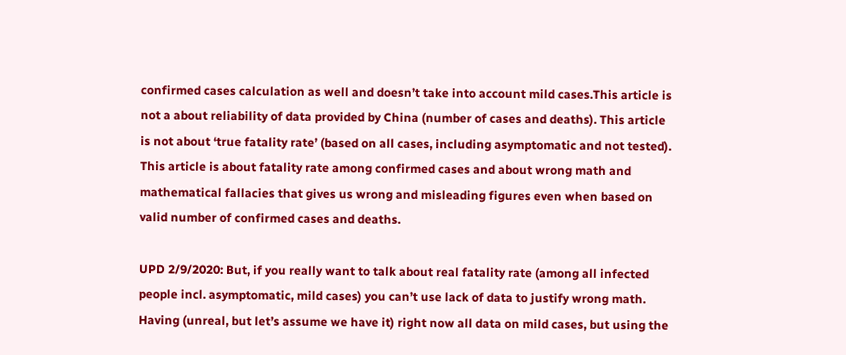confirmed cases calculation as well and doesn’t take into account mild cases.This article is not a about reliability of data provided by China (number of cases and deaths). This article is not about ‘true fatality rate’ (based on all cases, including asymptomatic and not tested). This article is about fatality rate among confirmed cases and about wrong math and mathematical fallacies that gives us wrong and misleading figures even when based on valid number of confirmed cases and deaths.

UPD 2/9/2020: But, if you really want to talk about real fatality rate (among all infected people incl. asymptomatic, mild cases) you can’t use lack of data to justify wrong math. Having (unreal, but let’s assume we have it) right now all data on mild cases, but using the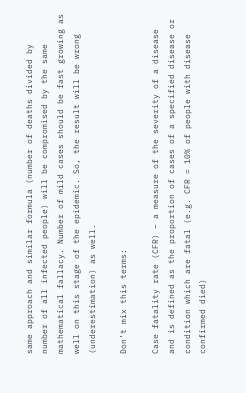same approach and similar formula (number of deaths divided by number of all infected people) will be compromised by the same mathematical fallacy. Number of mild cases should be fast growing as well on this stage of the epidemic. So, the result will be wrong (underestimation) as well.

Don’t mix this terms:

Case fatality rate (CFR) – a measure of the severity of a disease and is defined as the proportion of cases of a specified disease or condition which are fatal (e.g. CFR = 10% of people with disease confirmed died)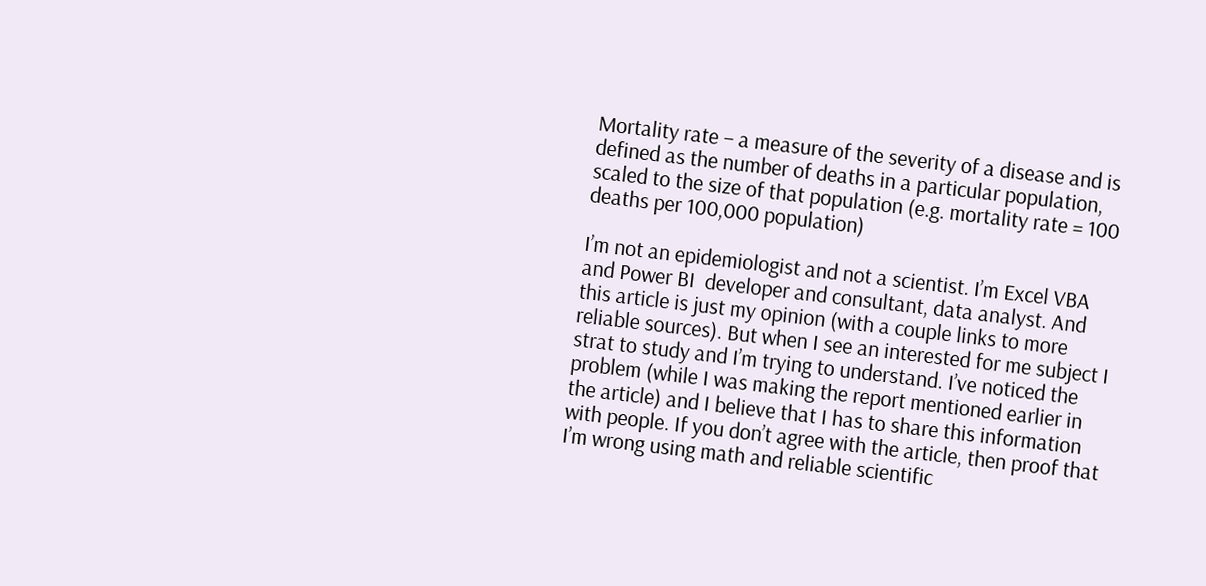Mortality rate – a measure of the severity of a disease and is defined as the number of deaths in a particular population, scaled to the size of that population (e.g. mortality rate = 100 deaths per 100,000 population)

I’m not an epidemiologist and not a scientist. I’m Excel VBA and Power BI  developer and consultant, data analyst. And this article is just my opinion (with a couple links to more reliable sources). But when I see an interested for me subject I strat to study and I’m trying to understand. I’ve noticed the problem (while I was making the report mentioned earlier in the article) and I believe that I has to share this information with people. If you don’t agree with the article, then proof that I’m wrong using math and reliable scientific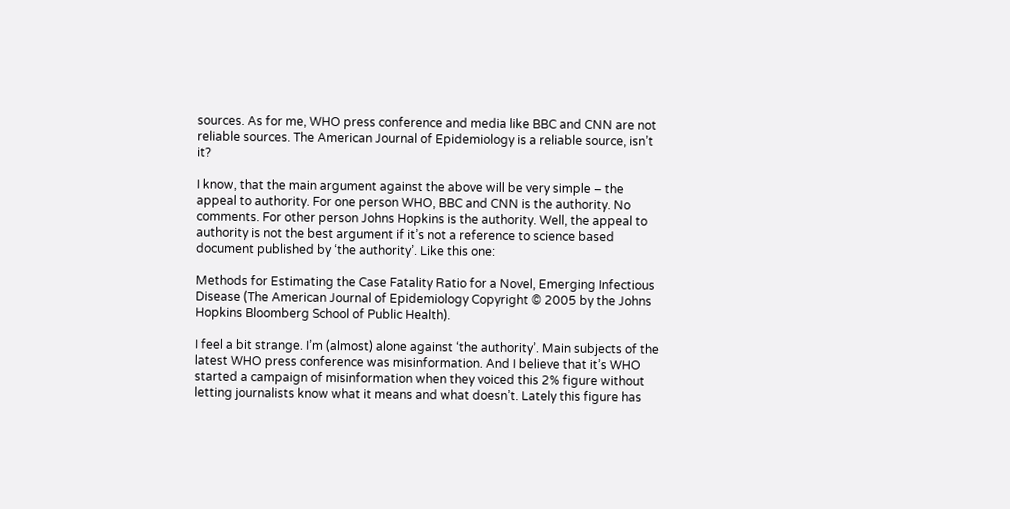sources. As for me, WHO press conference and media like BBC and CNN are not reliable sources. The American Journal of Epidemiology is a reliable source, isn’t it?

I know, that the main argument against the above will be very simple – the appeal to authority. For one person WHO, BBC and CNN is the authority. No comments. For other person Johns Hopkins is the authority. Well, the appeal to authority is not the best argument if it’s not a reference to science based document published by ‘the authority’. Like this one:

Methods for Estimating the Case Fatality Ratio for a Novel, Emerging Infectious Disease (The American Journal of Epidemiology Copyright © 2005 by the Johns Hopkins Bloomberg School of Public Health).

I feel a bit strange. I’m (almost) alone against ‘the authority’. Main subjects of the latest WHO press conference was misinformation. And I believe that it’s WHO started a campaign of misinformation when they voiced this 2% figure without letting journalists know what it means and what doesn’t. Lately this figure has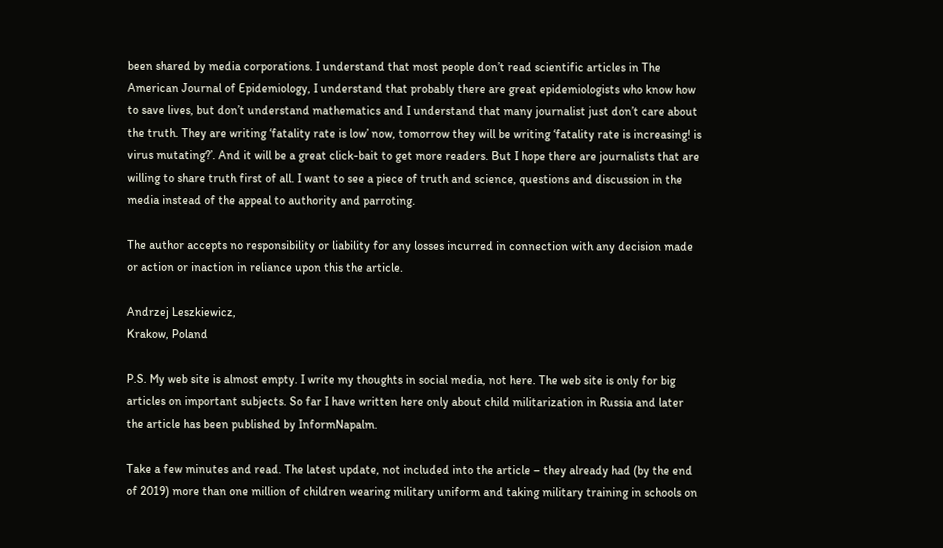been shared by media corporations. I understand that most people don’t read scientific articles in The American Journal of Epidemiology, I understand that probably there are great epidemiologists who know how to save lives, but don’t understand mathematics and I understand that many journalist just don’t care about the truth. They are writing ‘fatality rate is low’ now, tomorrow they will be writing ‘fatality rate is increasing! is virus mutating?’. And it will be a great click-bait to get more readers. But I hope there are journalists that are willing to share truth first of all. I want to see a piece of truth and science, questions and discussion in the media instead of the appeal to authority and parroting.

The author accepts no responsibility or liability for any losses incurred in connection with any decision made or action or inaction in reliance upon this the article.

Andrzej Leszkiewicz,
Krakow, Poland

P.S. My web site is almost empty. I write my thoughts in social media, not here. The web site is only for big articles on important subjects. So far I have written here only about child militarization in Russia and later the article has been published by InformNapalm.

Take a few minutes and read. The latest update, not included into the article – they already had (by the end of 2019) more than one million of children wearing military uniform and taking military training in schools on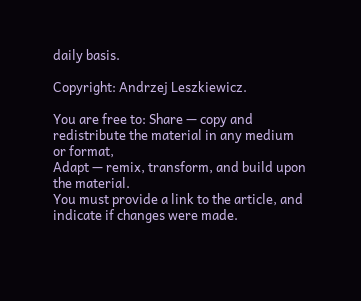daily basis.

Copyright: Andrzej Leszkiewicz.

You are free to: Share — copy and redistribute the material in any medium or format,
Adapt — remix, transform, and build upon the material.
You must provide a link to the article, and indicate if changes were made.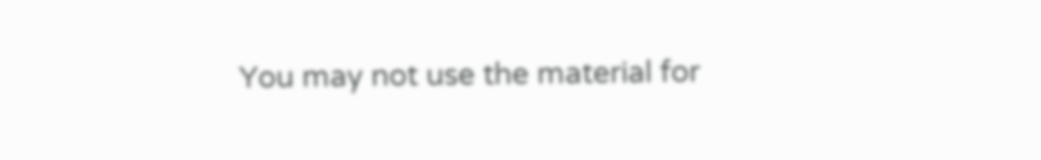You may not use the material for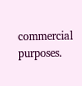commercial purposes.